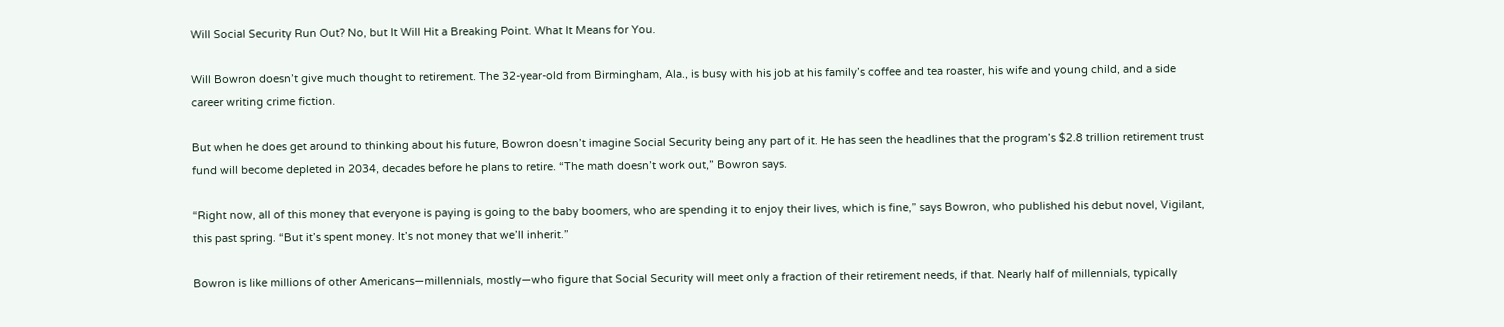Will Social Security Run Out? No, but It Will Hit a Breaking Point. What It Means for You.

Will Bowron doesn’t give much thought to retirement. The 32-year-old from Birmingham, Ala., is busy with his job at his family’s coffee and tea roaster, his wife and young child, and a side career writing crime fiction.

But when he does get around to thinking about his future, Bowron doesn’t imagine Social Security being any part of it. He has seen the headlines that the program’s $2.8 trillion retirement trust fund will become depleted in 2034, decades before he plans to retire. “The math doesn’t work out,” Bowron says.

“Right now, all of this money that everyone is paying is going to the baby boomers, who are spending it to enjoy their lives, which is fine,” says Bowron, who published his debut novel, Vigilant, this past spring. “But it’s spent money. It’s not money that we’ll inherit.”

Bowron is like millions of other Americans—millennials, mostly—who figure that Social Security will meet only a fraction of their retirement needs, if that. Nearly half of millennials, typically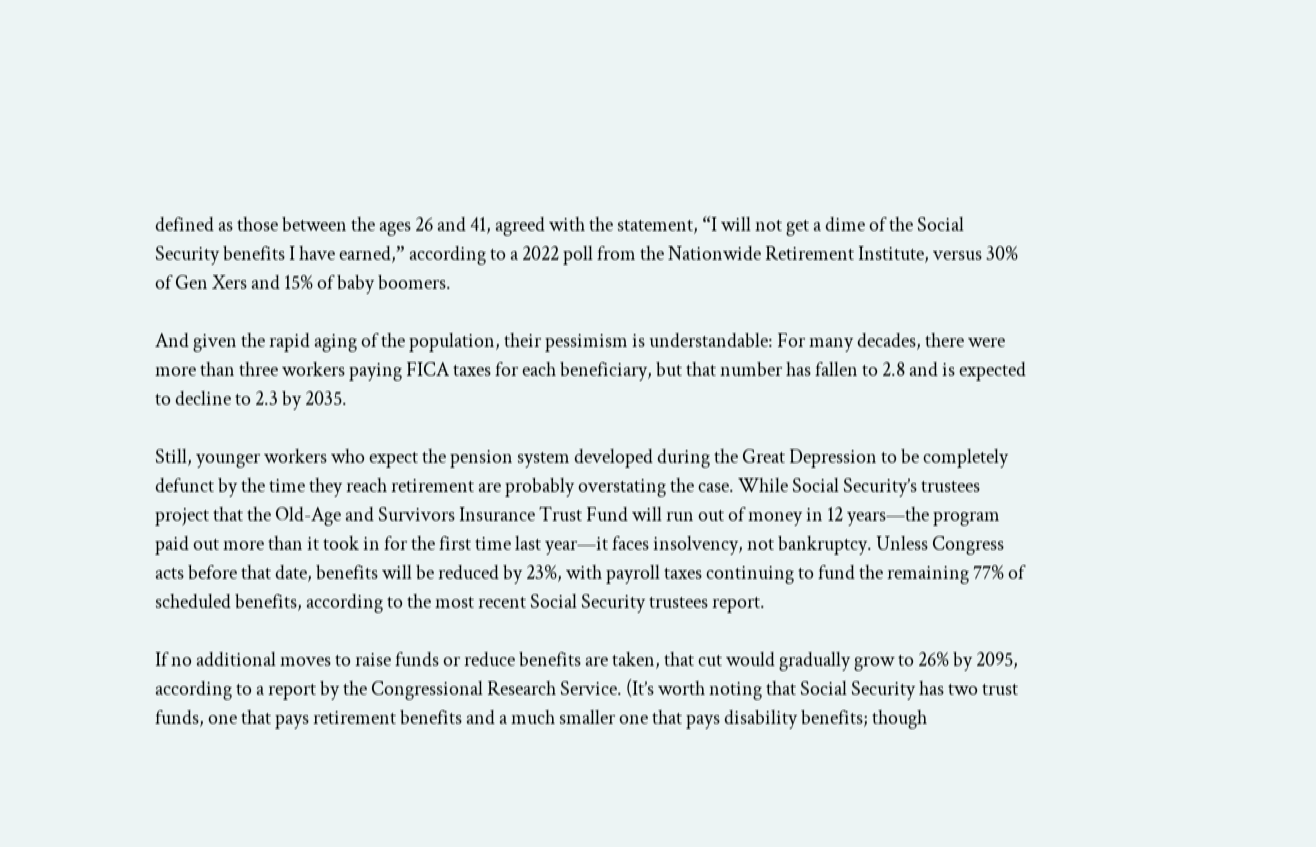defined as those between the ages 26 and 41, agreed with the statement, “I will not get a dime of the Social Security benefits I have earned,” according to a 2022 poll from the Nationwide Retirement Institute, versus 30% of Gen Xers and 15% of baby boomers.

And given the rapid aging of the population, their pessimism is understandable: For many decades, there were more than three workers paying FICA taxes for each beneficiary, but that number has fallen to 2.8 and is expected to decline to 2.3 by 2035.

Still, younger workers who expect the pension system developed during the Great Depression to be completely defunct by the time they reach retirement are probably overstating the case. While Social Security’s trustees project that the Old-Age and Survivors Insurance Trust Fund will run out of money in 12 years—the program paid out more than it took in for the first time last year—it faces insolvency, not bankruptcy. Unless Congress acts before that date, benefits will be reduced by 23%, with payroll taxes continuing to fund the remaining 77% of scheduled benefits, according to the most recent Social Security trustees report.

If no additional moves to raise funds or reduce benefits are taken, that cut would gradually grow to 26% by 2095, according to a report by the Congressional Research Service. (It’s worth noting that Social Security has two trust funds, one that pays retirement benefits and a much smaller one that pays disability benefits; though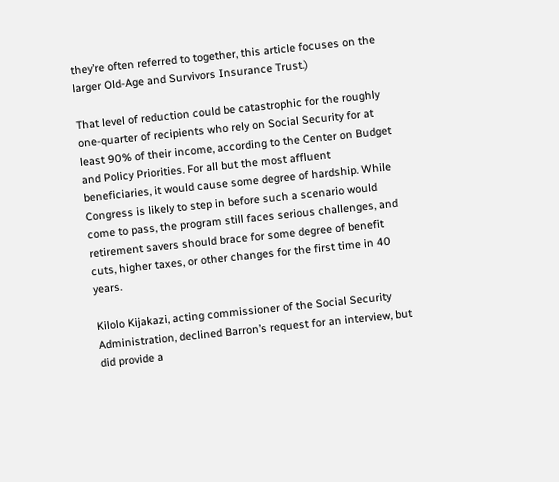they’re often referred to together, this article focuses on the larger Old-Age and Survivors Insurance Trust.)

That level of reduction could be catastrophic for the roughly one-quarter of recipients who rely on Social Security for at least 90% of their income, according to the Center on Budget and Policy Priorities. For all but the most affluent beneficiaries, it would cause some degree of hardship. While Congress is likely to step in before such a scenario would come to pass, the program still faces serious challenges, and retirement savers should brace for some degree of benefit cuts, higher taxes, or other changes for the first time in 40 years.

Kilolo Kijakazi, acting commissioner of the Social Security Administration, declined Barron’s request for an interview, but did provide a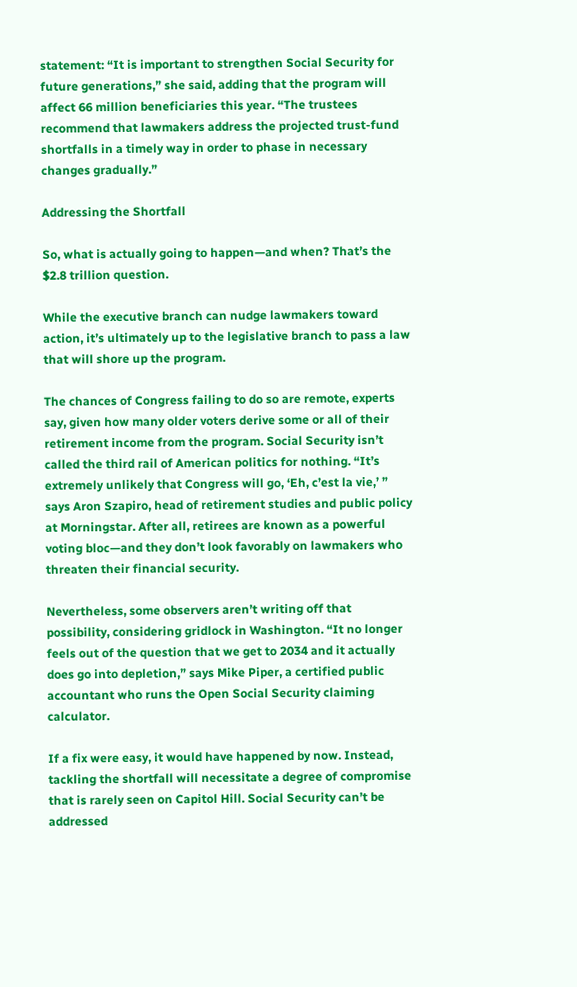statement: “It is important to strengthen Social Security for future generations,” she said, adding that the program will affect 66 million beneficiaries this year. “The trustees recommend that lawmakers address the projected trust-fund shortfalls in a timely way in order to phase in necessary changes gradually.”

Addressing the Shortfall

So, what is actually going to happen—and when? That’s the $2.8 trillion question.

While the executive branch can nudge lawmakers toward action, it’s ultimately up to the legislative branch to pass a law that will shore up the program.

The chances of Congress failing to do so are remote, experts say, given how many older voters derive some or all of their retirement income from the program. Social Security isn’t called the third rail of American politics for nothing. “It’s extremely unlikely that Congress will go, ‘Eh, c’est la vie,’ ” says Aron Szapiro, head of retirement studies and public policy at Morningstar. After all, retirees are known as a powerful voting bloc—and they don’t look favorably on lawmakers who threaten their financial security.

Nevertheless, some observers aren’t writing off that possibility, considering gridlock in Washington. “It no longer feels out of the question that we get to 2034 and it actually does go into depletion,” says Mike Piper, a certified public accountant who runs the Open Social Security claiming calculator.

If a fix were easy, it would have happened by now. Instead, tackling the shortfall will necessitate a degree of compromise that is rarely seen on Capitol Hill. Social Security can’t be addressed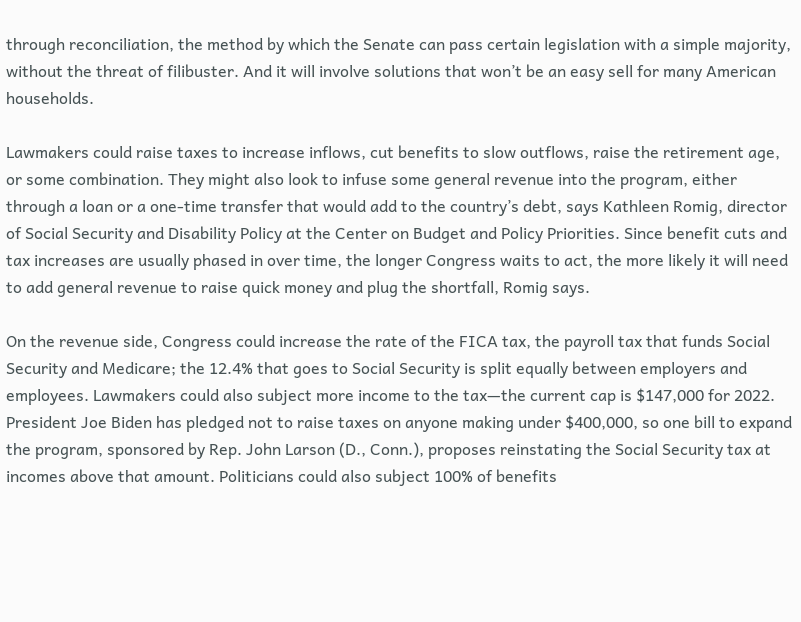through reconciliation, the method by which the Senate can pass certain legislation with a simple majority, without the threat of filibuster. And it will involve solutions that won’t be an easy sell for many American households.

Lawmakers could raise taxes to increase inflows, cut benefits to slow outflows, raise the retirement age, or some combination. They might also look to infuse some general revenue into the program, either through a loan or a one-time transfer that would add to the country’s debt, says Kathleen Romig, director of Social Security and Disability Policy at the Center on Budget and Policy Priorities. Since benefit cuts and tax increases are usually phased in over time, the longer Congress waits to act, the more likely it will need to add general revenue to raise quick money and plug the shortfall, Romig says.

On the revenue side, Congress could increase the rate of the FICA tax, the payroll tax that funds Social Security and Medicare; the 12.4% that goes to Social Security is split equally between employers and employees. Lawmakers could also subject more income to the tax—the current cap is $147,000 for 2022. President Joe Biden has pledged not to raise taxes on anyone making under $400,000, so one bill to expand the program, sponsored by Rep. John Larson (D., Conn.), proposes reinstating the Social Security tax at incomes above that amount. Politicians could also subject 100% of benefits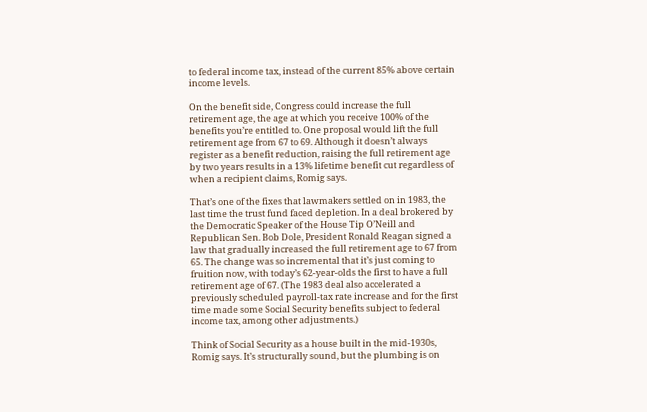to federal income tax, instead of the current 85% above certain income levels.

On the benefit side, Congress could increase the full retirement age, the age at which you receive 100% of the benefits you’re entitled to. One proposal would lift the full retirement age from 67 to 69. Although it doesn’t always register as a benefit reduction, raising the full retirement age by two years results in a 13% lifetime benefit cut regardless of when a recipient claims, Romig says.

That’s one of the fixes that lawmakers settled on in 1983, the last time the trust fund faced depletion. In a deal brokered by the Democratic Speaker of the House Tip O’Neill and Republican Sen. Bob Dole, President Ronald Reagan signed a law that gradually increased the full retirement age to 67 from 65. The change was so incremental that it’s just coming to fruition now, with today’s 62-year-olds the first to have a full retirement age of 67. (The 1983 deal also accelerated a previously scheduled payroll-tax rate increase and for the first time made some Social Security benefits subject to federal income tax, among other adjustments.)

Think of Social Security as a house built in the mid-1930s, Romig says. It’s structurally sound, but the plumbing is on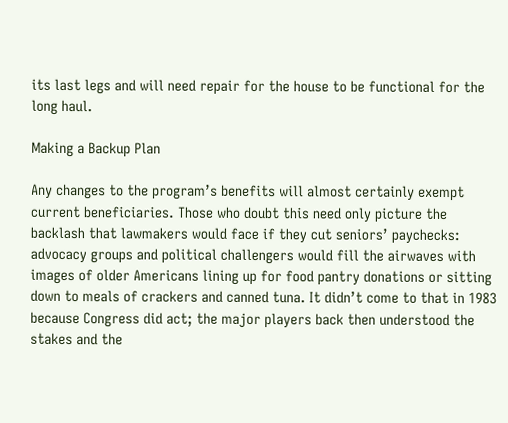its last legs and will need repair for the house to be functional for the long haul.

Making a Backup Plan

Any changes to the program’s benefits will almost certainly exempt current beneficiaries. Those who doubt this need only picture the backlash that lawmakers would face if they cut seniors’ paychecks: advocacy groups and political challengers would fill the airwaves with images of older Americans lining up for food pantry donations or sitting down to meals of crackers and canned tuna. It didn’t come to that in 1983 because Congress did act; the major players back then understood the stakes and the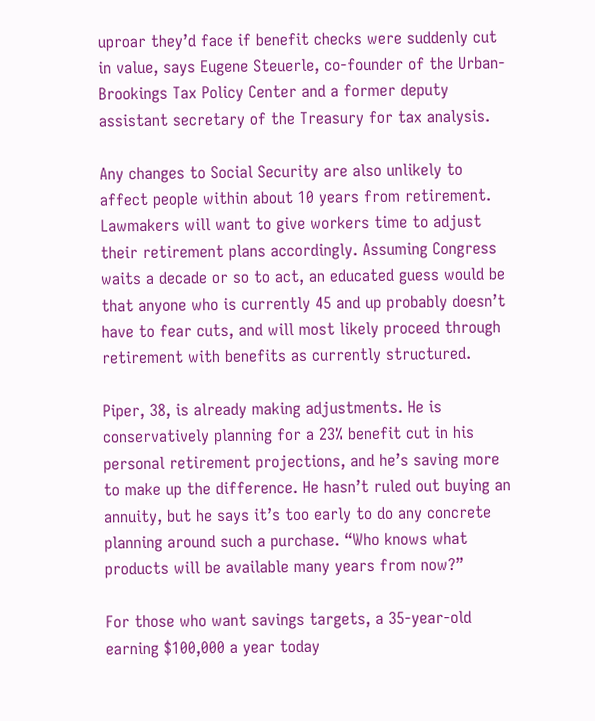uproar they’d face if benefit checks were suddenly cut in value, says Eugene Steuerle, co-founder of the Urban-Brookings Tax Policy Center and a former deputy assistant secretary of the Treasury for tax analysis.

Any changes to Social Security are also unlikely to affect people within about 10 years from retirement. Lawmakers will want to give workers time to adjust their retirement plans accordingly. Assuming Congress waits a decade or so to act, an educated guess would be that anyone who is currently 45 and up probably doesn’t have to fear cuts, and will most likely proceed through retirement with benefits as currently structured.

Piper, 38, is already making adjustments. He is conservatively planning for a 23% benefit cut in his personal retirement projections, and he’s saving more to make up the difference. He hasn’t ruled out buying an annuity, but he says it’s too early to do any concrete planning around such a purchase. “Who knows what products will be available many years from now?”

For those who want savings targets, a 35-year-old earning $100,000 a year today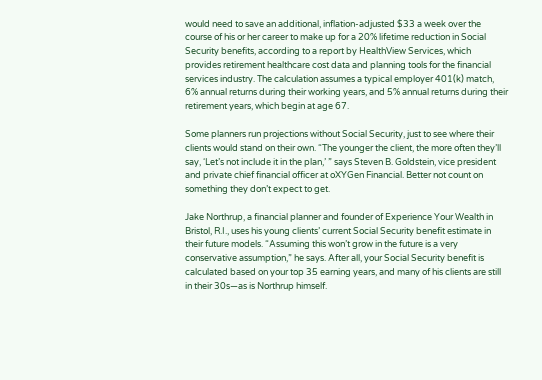would need to save an additional, inflation-adjusted $33 a week over the course of his or her career to make up for a 20% lifetime reduction in Social Security benefits, according to a report by HealthView Services, which provides retirement healthcare cost data and planning tools for the financial services industry. The calculation assumes a typical employer 401(k) match, 6% annual returns during their working years, and 5% annual returns during their retirement years, which begin at age 67.

Some planners run projections without Social Security, just to see where their clients would stand on their own. “The younger the client, the more often they’ll say, ‘Let’s not include it in the plan,’ ” says Steven B. Goldstein, vice president and private chief financial officer at oXYGen Financial. Better not count on something they don’t expect to get.

Jake Northrup, a financial planner and founder of Experience Your Wealth in Bristol, R.I., uses his young clients’ current Social Security benefit estimate in their future models. “Assuming this won’t grow in the future is a very conservative assumption,” he says. After all, your Social Security benefit is calculated based on your top 35 earning years, and many of his clients are still in their 30s—as is Northrup himself.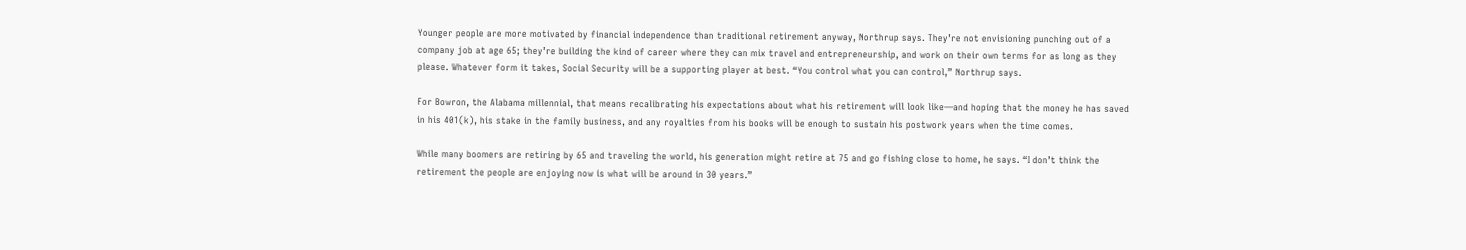Younger people are more motivated by financial independence than traditional retirement anyway, Northrup says. They’re not envisioning punching out of a company job at age 65; they’re building the kind of career where they can mix travel and entrepreneurship, and work on their own terms for as long as they please. Whatever form it takes, Social Security will be a supporting player at best. “You control what you can control,” Northrup says.

For Bowron, the Alabama millennial, that means recalibrating his expectations about what his retirement will look like—and hoping that the money he has saved in his 401(k), his stake in the family business, and any royalties from his books will be enough to sustain his postwork years when the time comes.

While many boomers are retiring by 65 and traveling the world, his generation might retire at 75 and go fishing close to home, he says. “I don’t think the retirement the people are enjoying now is what will be around in 30 years.”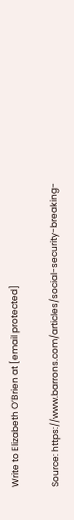Write to Elizabeth O’Brien at [email protected]

Source: https://www.barrons.com/articles/social-security-breaking-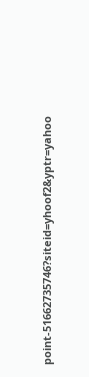point-51662735746?siteid=yhoof2&yptr=yahoo